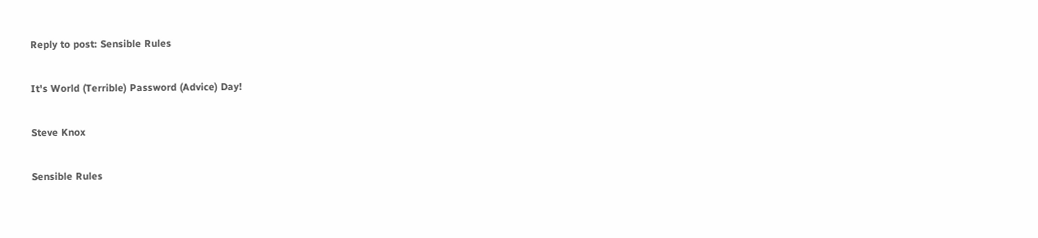Reply to post: Sensible Rules

It's World (Terrible) Password (Advice) Day!

Steve Knox

Sensible Rules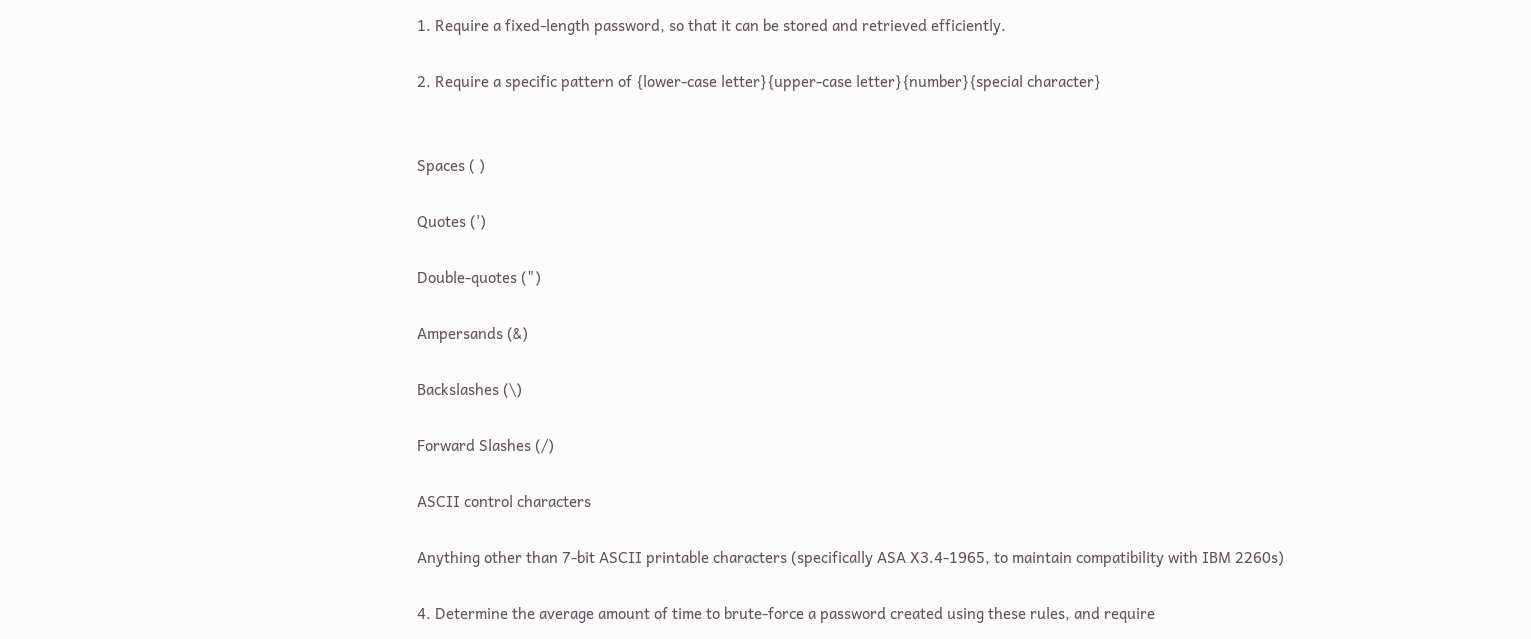1. Require a fixed-length password, so that it can be stored and retrieved efficiently.

2. Require a specific pattern of {lower-case letter}{upper-case letter}{number}{special character}


Spaces ( )

Quotes (')

Double-quotes (")

Ampersands (&)

Backslashes (\)

Forward Slashes (/)

ASCII control characters

Anything other than 7-bit ASCII printable characters (specifically ASA X3.4-1965, to maintain compatibility with IBM 2260s)

4. Determine the average amount of time to brute-force a password created using these rules, and require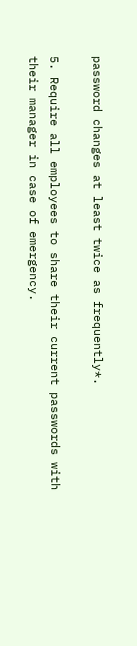password changes at least twice as frequently*.

5. Require all employees to share their current passwords with their manager in case of emergency.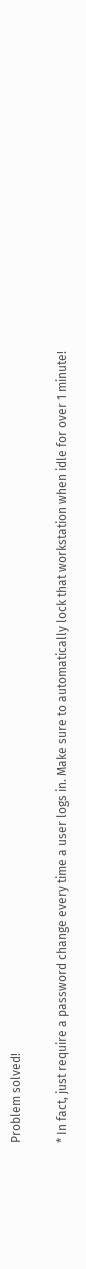Problem solved!

* In fact, just require a password change every time a user logs in. Make sure to automatically lock that workstation when idle for over 1 minute!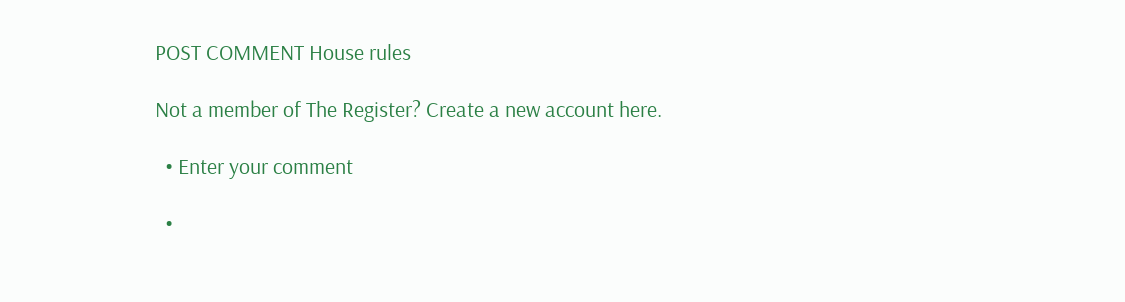POST COMMENT House rules

Not a member of The Register? Create a new account here.

  • Enter your comment

  •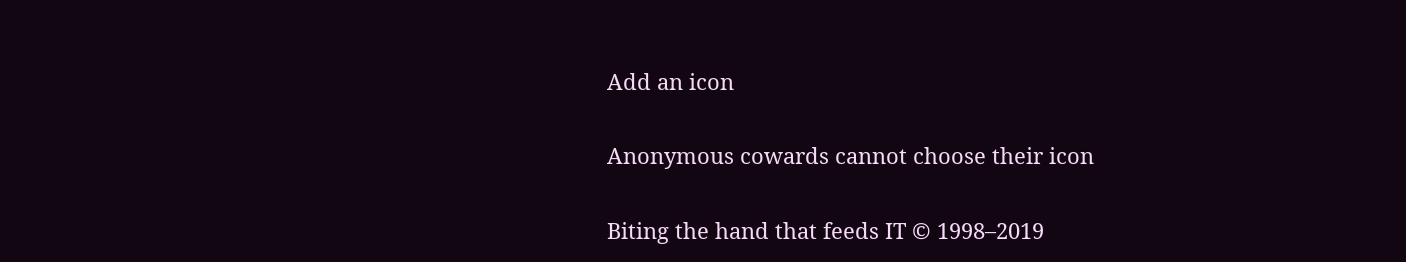Add an icon

Anonymous cowards cannot choose their icon

Biting the hand that feeds IT © 1998–2019